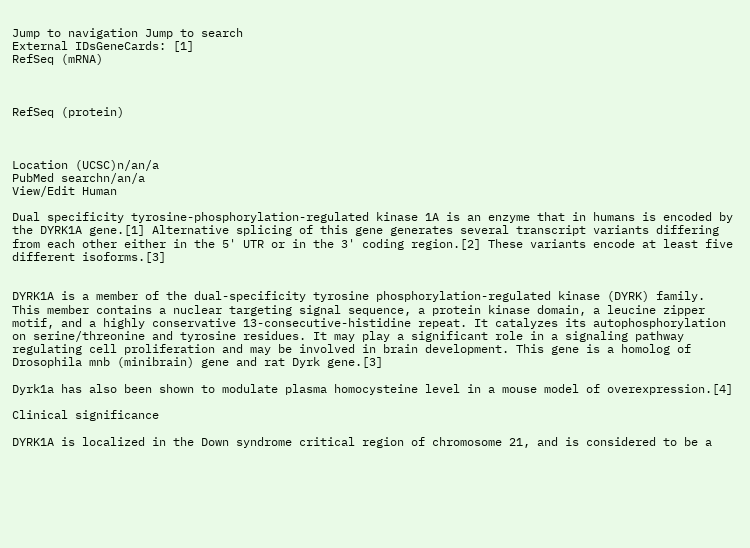Jump to navigation Jump to search
External IDsGeneCards: [1]
RefSeq (mRNA)



RefSeq (protein)



Location (UCSC)n/an/a
PubMed searchn/an/a
View/Edit Human

Dual specificity tyrosine-phosphorylation-regulated kinase 1A is an enzyme that in humans is encoded by the DYRK1A gene.[1] Alternative splicing of this gene generates several transcript variants differing from each other either in the 5' UTR or in the 3' coding region.[2] These variants encode at least five different isoforms.[3]


DYRK1A is a member of the dual-specificity tyrosine phosphorylation-regulated kinase (DYRK) family. This member contains a nuclear targeting signal sequence, a protein kinase domain, a leucine zipper motif, and a highly conservative 13-consecutive-histidine repeat. It catalyzes its autophosphorylation on serine/threonine and tyrosine residues. It may play a significant role in a signaling pathway regulating cell proliferation and may be involved in brain development. This gene is a homolog of Drosophila mnb (minibrain) gene and rat Dyrk gene.[3]

Dyrk1a has also been shown to modulate plasma homocysteine level in a mouse model of overexpression.[4]

Clinical significance

DYRK1A is localized in the Down syndrome critical region of chromosome 21, and is considered to be a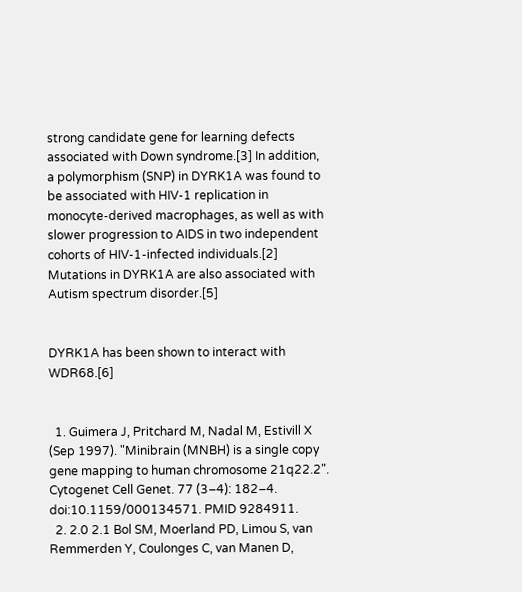strong candidate gene for learning defects associated with Down syndrome.[3] In addition, a polymorphism (SNP) in DYRK1A was found to be associated with HIV-1 replication in monocyte-derived macrophages, as well as with slower progression to AIDS in two independent cohorts of HIV-1-infected individuals.[2] Mutations in DYRK1A are also associated with Autism spectrum disorder.[5]


DYRK1A has been shown to interact with WDR68.[6]


  1. Guimera J, Pritchard M, Nadal M, Estivill X (Sep 1997). "Minibrain (MNBH) is a single copy gene mapping to human chromosome 21q22.2". Cytogenet Cell Genet. 77 (3–4): 182–4. doi:10.1159/000134571. PMID 9284911.
  2. 2.0 2.1 Bol SM, Moerland PD, Limou S, van Remmerden Y, Coulonges C, van Manen D,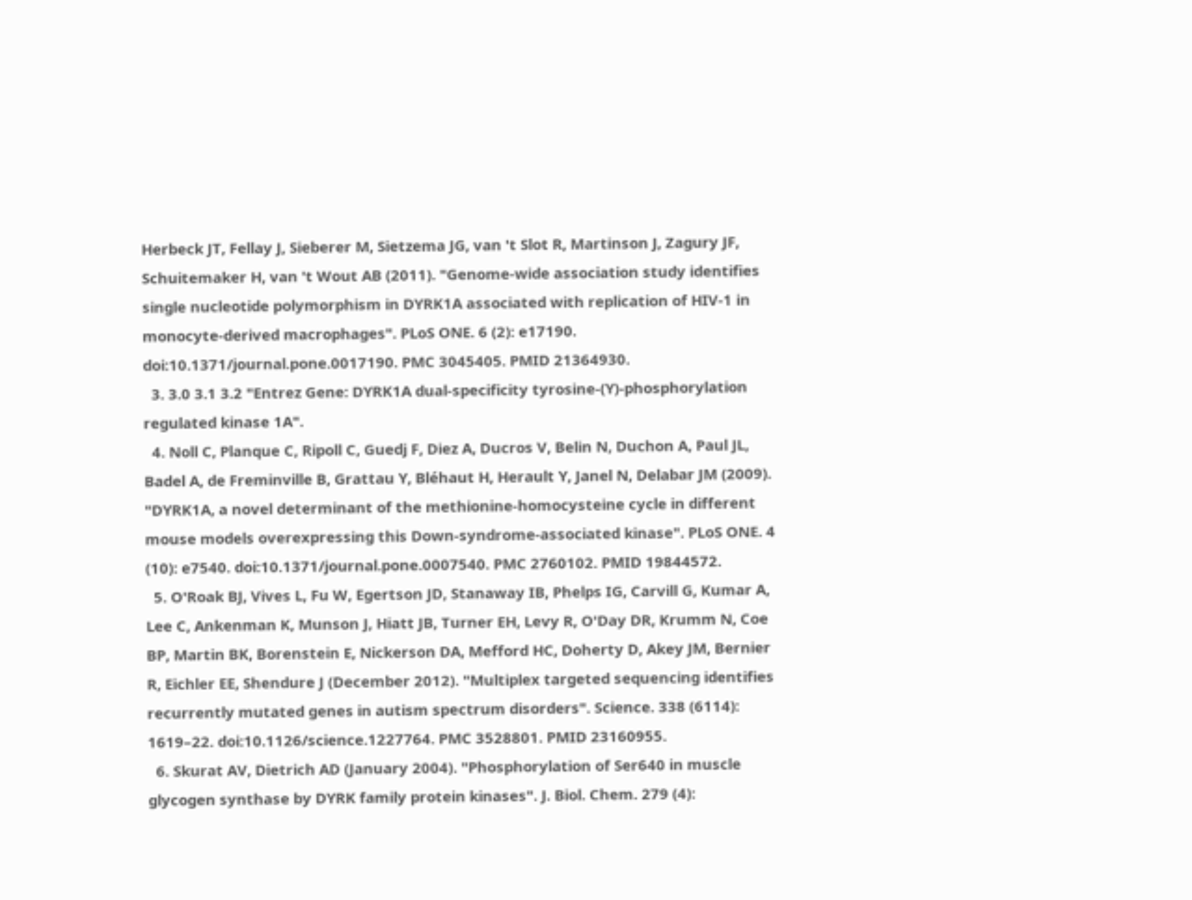Herbeck JT, Fellay J, Sieberer M, Sietzema JG, van 't Slot R, Martinson J, Zagury JF, Schuitemaker H, van 't Wout AB (2011). "Genome-wide association study identifies single nucleotide polymorphism in DYRK1A associated with replication of HIV-1 in monocyte-derived macrophages". PLoS ONE. 6 (2): e17190. doi:10.1371/journal.pone.0017190. PMC 3045405. PMID 21364930.
  3. 3.0 3.1 3.2 "Entrez Gene: DYRK1A dual-specificity tyrosine-(Y)-phosphorylation regulated kinase 1A".
  4. Noll C, Planque C, Ripoll C, Guedj F, Diez A, Ducros V, Belin N, Duchon A, Paul JL, Badel A, de Freminville B, Grattau Y, Bléhaut H, Herault Y, Janel N, Delabar JM (2009). "DYRK1A, a novel determinant of the methionine-homocysteine cycle in different mouse models overexpressing this Down-syndrome-associated kinase". PLoS ONE. 4 (10): e7540. doi:10.1371/journal.pone.0007540. PMC 2760102. PMID 19844572.
  5. O'Roak BJ, Vives L, Fu W, Egertson JD, Stanaway IB, Phelps IG, Carvill G, Kumar A, Lee C, Ankenman K, Munson J, Hiatt JB, Turner EH, Levy R, O'Day DR, Krumm N, Coe BP, Martin BK, Borenstein E, Nickerson DA, Mefford HC, Doherty D, Akey JM, Bernier R, Eichler EE, Shendure J (December 2012). "Multiplex targeted sequencing identifies recurrently mutated genes in autism spectrum disorders". Science. 338 (6114): 1619–22. doi:10.1126/science.1227764. PMC 3528801. PMID 23160955.
  6. Skurat AV, Dietrich AD (January 2004). "Phosphorylation of Ser640 in muscle glycogen synthase by DYRK family protein kinases". J. Biol. Chem. 279 (4):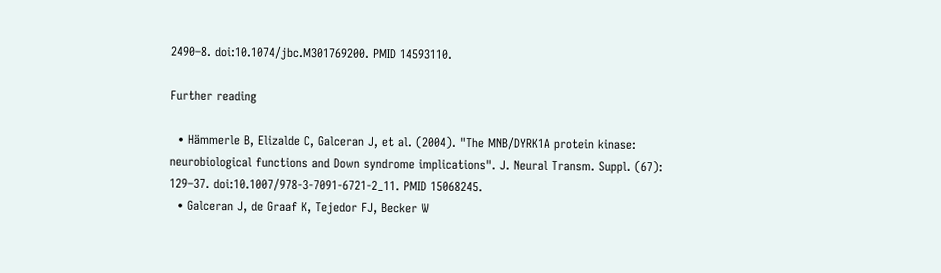2490–8. doi:10.1074/jbc.M301769200. PMID 14593110.

Further reading

  • Hämmerle B, Elizalde C, Galceran J, et al. (2004). "The MNB/DYRK1A protein kinase: neurobiological functions and Down syndrome implications". J. Neural Transm. Suppl. (67): 129–37. doi:10.1007/978-3-7091-6721-2_11. PMID 15068245.
  • Galceran J, de Graaf K, Tejedor FJ, Becker W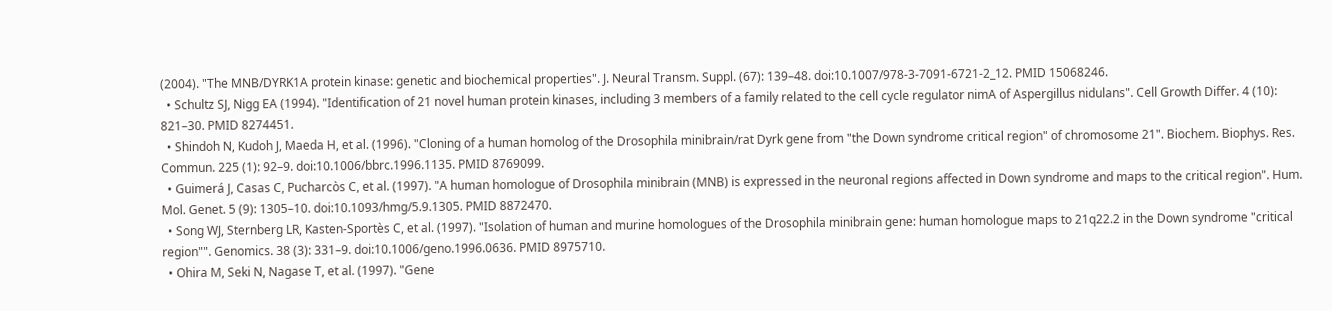(2004). "The MNB/DYRK1A protein kinase: genetic and biochemical properties". J. Neural Transm. Suppl. (67): 139–48. doi:10.1007/978-3-7091-6721-2_12. PMID 15068246.
  • Schultz SJ, Nigg EA (1994). "Identification of 21 novel human protein kinases, including 3 members of a family related to the cell cycle regulator nimA of Aspergillus nidulans". Cell Growth Differ. 4 (10): 821–30. PMID 8274451.
  • Shindoh N, Kudoh J, Maeda H, et al. (1996). "Cloning of a human homolog of the Drosophila minibrain/rat Dyrk gene from "the Down syndrome critical region" of chromosome 21". Biochem. Biophys. Res. Commun. 225 (1): 92–9. doi:10.1006/bbrc.1996.1135. PMID 8769099.
  • Guimerá J, Casas C, Pucharcòs C, et al. (1997). "A human homologue of Drosophila minibrain (MNB) is expressed in the neuronal regions affected in Down syndrome and maps to the critical region". Hum. Mol. Genet. 5 (9): 1305–10. doi:10.1093/hmg/5.9.1305. PMID 8872470.
  • Song WJ, Sternberg LR, Kasten-Sportès C, et al. (1997). "Isolation of human and murine homologues of the Drosophila minibrain gene: human homologue maps to 21q22.2 in the Down syndrome "critical region"". Genomics. 38 (3): 331–9. doi:10.1006/geno.1996.0636. PMID 8975710.
  • Ohira M, Seki N, Nagase T, et al. (1997). "Gene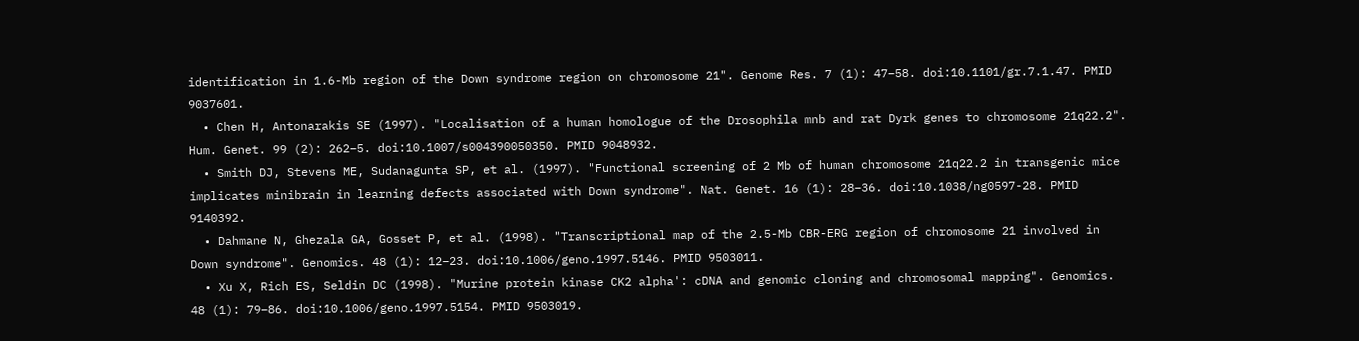identification in 1.6-Mb region of the Down syndrome region on chromosome 21". Genome Res. 7 (1): 47–58. doi:10.1101/gr.7.1.47. PMID 9037601.
  • Chen H, Antonarakis SE (1997). "Localisation of a human homologue of the Drosophila mnb and rat Dyrk genes to chromosome 21q22.2". Hum. Genet. 99 (2): 262–5. doi:10.1007/s004390050350. PMID 9048932.
  • Smith DJ, Stevens ME, Sudanagunta SP, et al. (1997). "Functional screening of 2 Mb of human chromosome 21q22.2 in transgenic mice implicates minibrain in learning defects associated with Down syndrome". Nat. Genet. 16 (1): 28–36. doi:10.1038/ng0597-28. PMID 9140392.
  • Dahmane N, Ghezala GA, Gosset P, et al. (1998). "Transcriptional map of the 2.5-Mb CBR-ERG region of chromosome 21 involved in Down syndrome". Genomics. 48 (1): 12–23. doi:10.1006/geno.1997.5146. PMID 9503011.
  • Xu X, Rich ES, Seldin DC (1998). "Murine protein kinase CK2 alpha': cDNA and genomic cloning and chromosomal mapping". Genomics. 48 (1): 79–86. doi:10.1006/geno.1997.5154. PMID 9503019.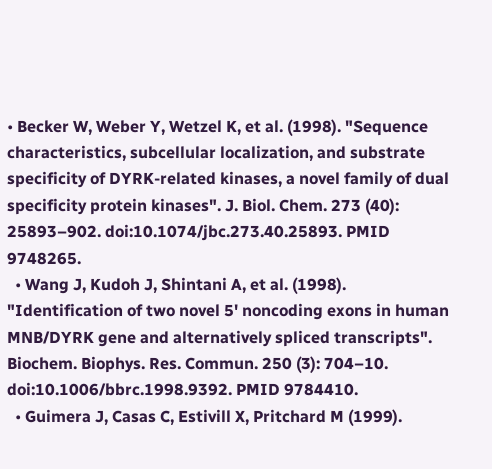• Becker W, Weber Y, Wetzel K, et al. (1998). "Sequence characteristics, subcellular localization, and substrate specificity of DYRK-related kinases, a novel family of dual specificity protein kinases". J. Biol. Chem. 273 (40): 25893–902. doi:10.1074/jbc.273.40.25893. PMID 9748265.
  • Wang J, Kudoh J, Shintani A, et al. (1998). "Identification of two novel 5' noncoding exons in human MNB/DYRK gene and alternatively spliced transcripts". Biochem. Biophys. Res. Commun. 250 (3): 704–10. doi:10.1006/bbrc.1998.9392. PMID 9784410.
  • Guimera J, Casas C, Estivill X, Pritchard M (1999).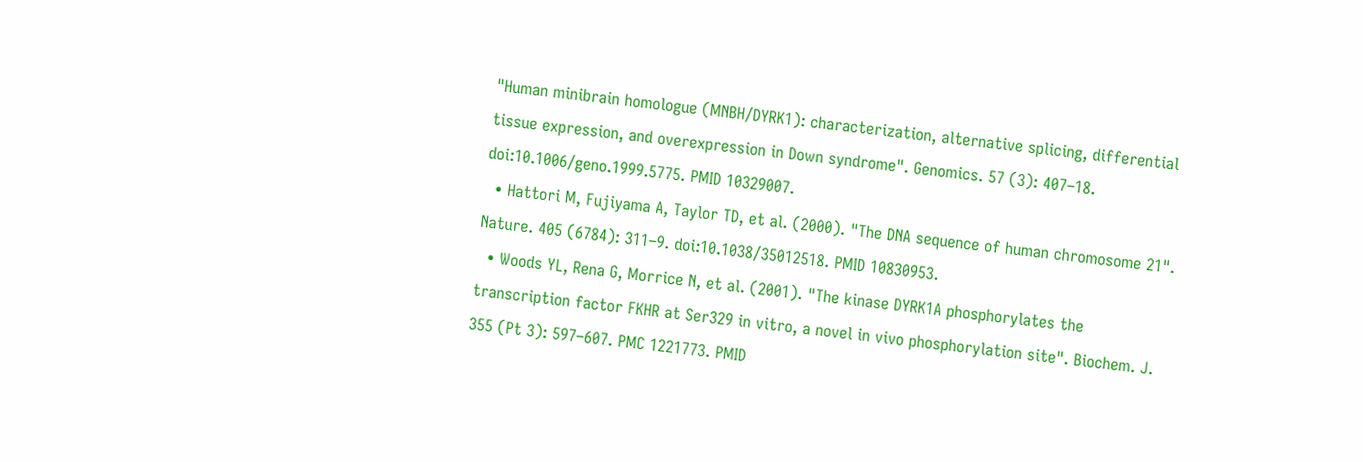"Human minibrain homologue (MNBH/DYRK1): characterization, alternative splicing, differential tissue expression, and overexpression in Down syndrome". Genomics. 57 (3): 407–18. doi:10.1006/geno.1999.5775. PMID 10329007.
  • Hattori M, Fujiyama A, Taylor TD, et al. (2000). "The DNA sequence of human chromosome 21". Nature. 405 (6784): 311–9. doi:10.1038/35012518. PMID 10830953.
  • Woods YL, Rena G, Morrice N, et al. (2001). "The kinase DYRK1A phosphorylates the transcription factor FKHR at Ser329 in vitro, a novel in vivo phosphorylation site". Biochem. J. 355 (Pt 3): 597–607. PMC 1221773. PMID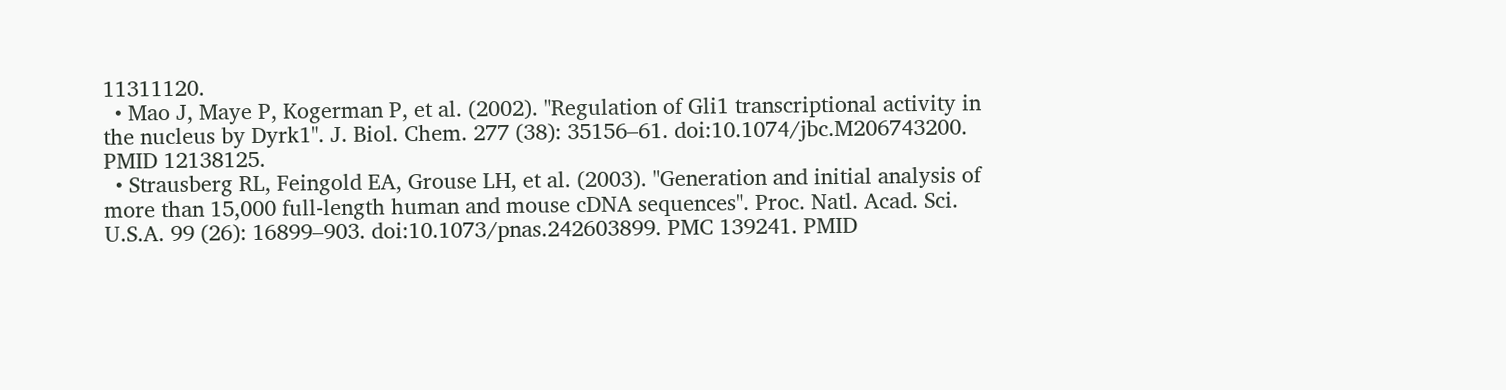11311120.
  • Mao J, Maye P, Kogerman P, et al. (2002). "Regulation of Gli1 transcriptional activity in the nucleus by Dyrk1". J. Biol. Chem. 277 (38): 35156–61. doi:10.1074/jbc.M206743200. PMID 12138125.
  • Strausberg RL, Feingold EA, Grouse LH, et al. (2003). "Generation and initial analysis of more than 15,000 full-length human and mouse cDNA sequences". Proc. Natl. Acad. Sci. U.S.A. 99 (26): 16899–903. doi:10.1073/pnas.242603899. PMC 139241. PMID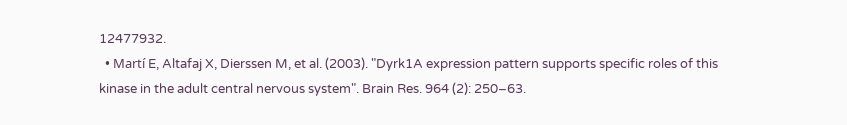12477932.
  • Martí E, Altafaj X, Dierssen M, et al. (2003). "Dyrk1A expression pattern supports specific roles of this kinase in the adult central nervous system". Brain Res. 964 (2): 250–63.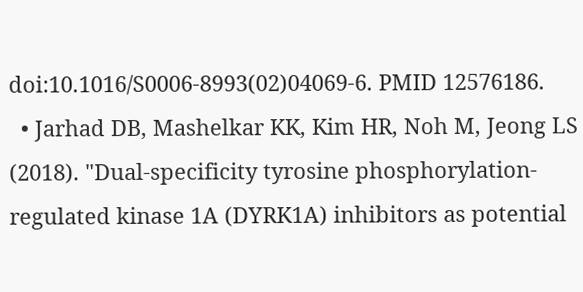doi:10.1016/S0006-8993(02)04069-6. PMID 12576186.
  • Jarhad DB, Mashelkar KK, Kim HR, Noh M, Jeong LS (2018). "Dual-specificity tyrosine phosphorylation-regulated kinase 1A (DYRK1A) inhibitors as potential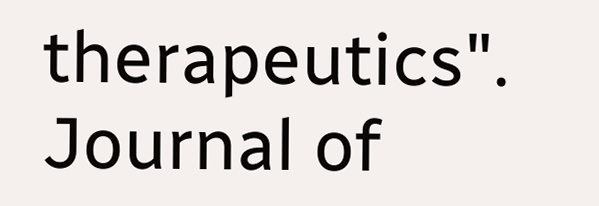therapeutics". Journal of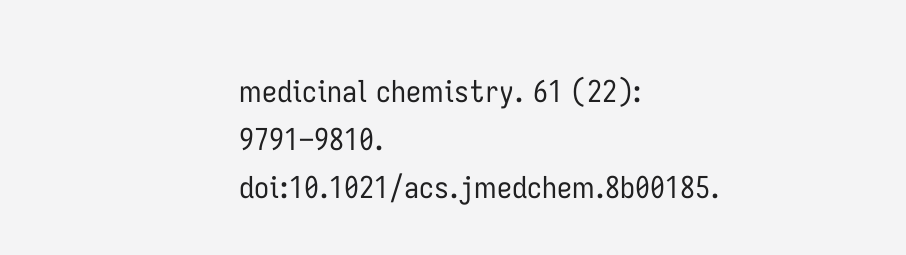medicinal chemistry. 61 (22): 9791–9810. doi:10.1021/acs.jmedchem.8b00185.